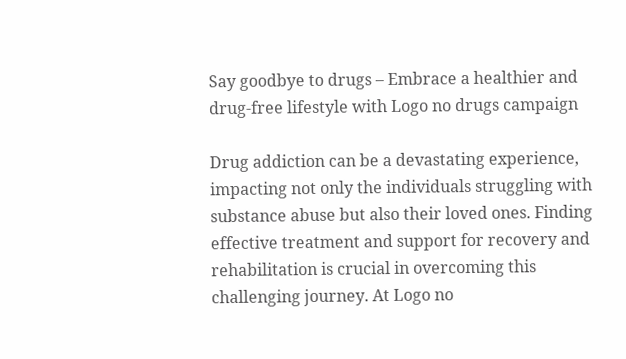Say goodbye to drugs – Embrace a healthier and drug-free lifestyle with Logo no drugs campaign

Drug addiction can be a devastating experience, impacting not only the individuals struggling with substance abuse but also their loved ones. Finding effective treatment and support for recovery and rehabilitation is crucial in overcoming this challenging journey. At Logo no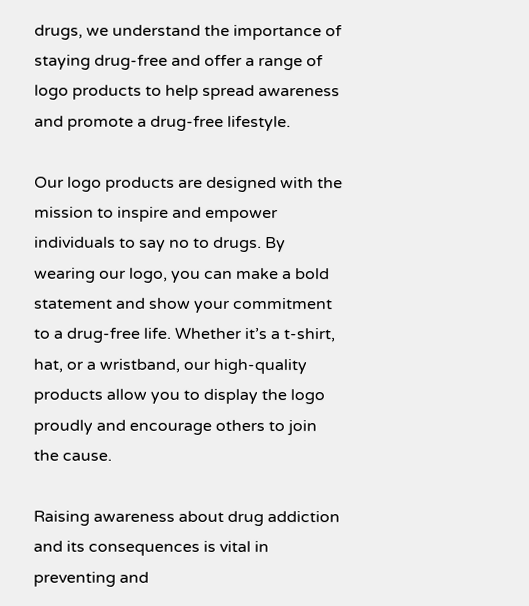drugs, we understand the importance of staying drug-free and offer a range of logo products to help spread awareness and promote a drug-free lifestyle.

Our logo products are designed with the mission to inspire and empower individuals to say no to drugs. By wearing our logo, you can make a bold statement and show your commitment to a drug-free life. Whether it’s a t-shirt, hat, or a wristband, our high-quality products allow you to display the logo proudly and encourage others to join the cause.

Raising awareness about drug addiction and its consequences is vital in preventing and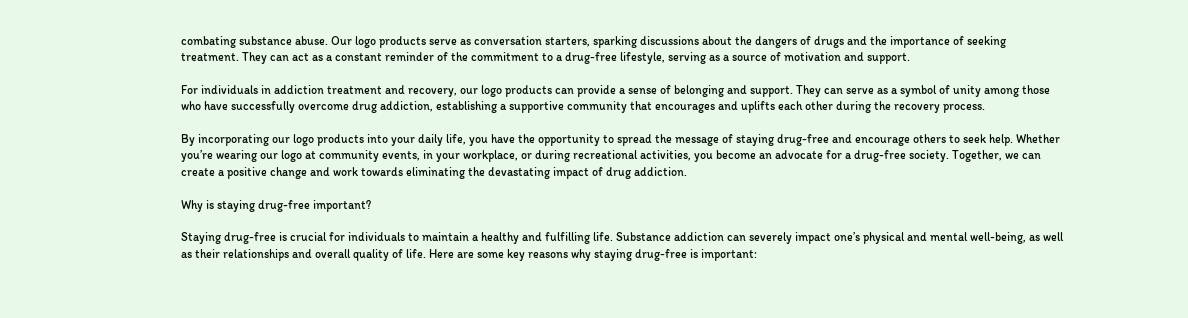combating substance abuse. Our logo products serve as conversation starters, sparking discussions about the dangers of drugs and the importance of seeking treatment. They can act as a constant reminder of the commitment to a drug-free lifestyle, serving as a source of motivation and support.

For individuals in addiction treatment and recovery, our logo products can provide a sense of belonging and support. They can serve as a symbol of unity among those who have successfully overcome drug addiction, establishing a supportive community that encourages and uplifts each other during the recovery process.

By incorporating our logo products into your daily life, you have the opportunity to spread the message of staying drug-free and encourage others to seek help. Whether you’re wearing our logo at community events, in your workplace, or during recreational activities, you become an advocate for a drug-free society. Together, we can create a positive change and work towards eliminating the devastating impact of drug addiction.

Why is staying drug-free important?

Staying drug-free is crucial for individuals to maintain a healthy and fulfilling life. Substance addiction can severely impact one’s physical and mental well-being, as well as their relationships and overall quality of life. Here are some key reasons why staying drug-free is important: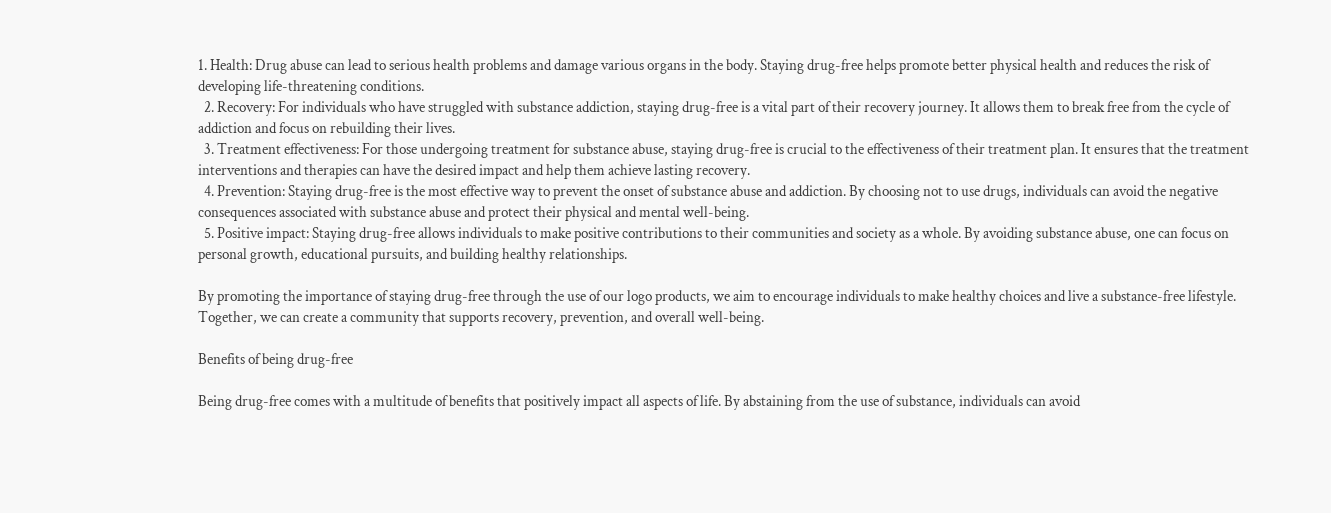1. Health: Drug abuse can lead to serious health problems and damage various organs in the body. Staying drug-free helps promote better physical health and reduces the risk of developing life-threatening conditions.
  2. Recovery: For individuals who have struggled with substance addiction, staying drug-free is a vital part of their recovery journey. It allows them to break free from the cycle of addiction and focus on rebuilding their lives.
  3. Treatment effectiveness: For those undergoing treatment for substance abuse, staying drug-free is crucial to the effectiveness of their treatment plan. It ensures that the treatment interventions and therapies can have the desired impact and help them achieve lasting recovery.
  4. Prevention: Staying drug-free is the most effective way to prevent the onset of substance abuse and addiction. By choosing not to use drugs, individuals can avoid the negative consequences associated with substance abuse and protect their physical and mental well-being.
  5. Positive impact: Staying drug-free allows individuals to make positive contributions to their communities and society as a whole. By avoiding substance abuse, one can focus on personal growth, educational pursuits, and building healthy relationships.

By promoting the importance of staying drug-free through the use of our logo products, we aim to encourage individuals to make healthy choices and live a substance-free lifestyle. Together, we can create a community that supports recovery, prevention, and overall well-being.

Benefits of being drug-free

Being drug-free comes with a multitude of benefits that positively impact all aspects of life. By abstaining from the use of substance, individuals can avoid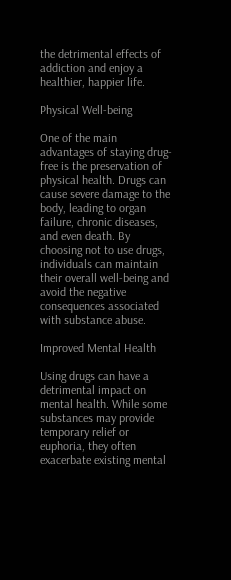the detrimental effects of addiction and enjoy a healthier, happier life.

Physical Well-being

One of the main advantages of staying drug-free is the preservation of physical health. Drugs can cause severe damage to the body, leading to organ failure, chronic diseases, and even death. By choosing not to use drugs, individuals can maintain their overall well-being and avoid the negative consequences associated with substance abuse.

Improved Mental Health

Using drugs can have a detrimental impact on mental health. While some substances may provide temporary relief or euphoria, they often exacerbate existing mental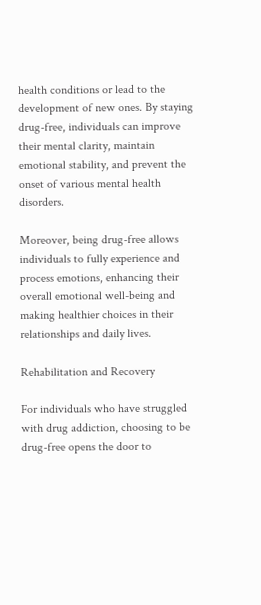health conditions or lead to the development of new ones. By staying drug-free, individuals can improve their mental clarity, maintain emotional stability, and prevent the onset of various mental health disorders.

Moreover, being drug-free allows individuals to fully experience and process emotions, enhancing their overall emotional well-being and making healthier choices in their relationships and daily lives.

Rehabilitation and Recovery

For individuals who have struggled with drug addiction, choosing to be drug-free opens the door to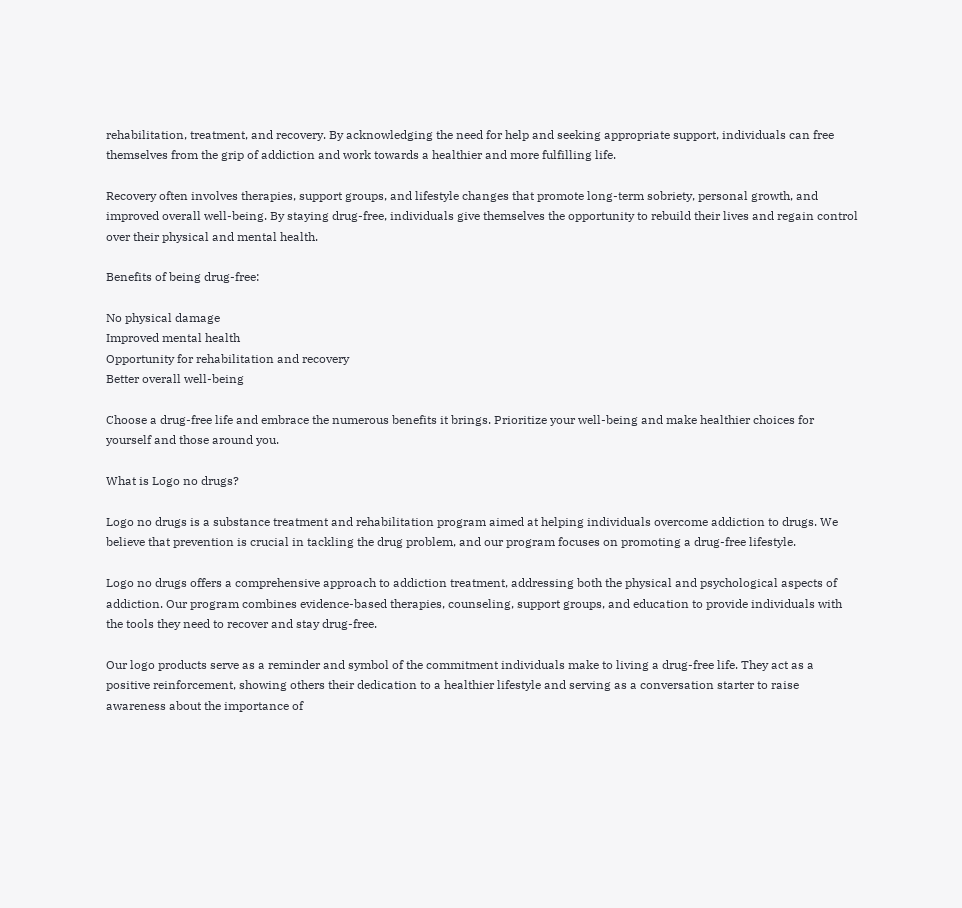rehabilitation, treatment, and recovery. By acknowledging the need for help and seeking appropriate support, individuals can free themselves from the grip of addiction and work towards a healthier and more fulfilling life.

Recovery often involves therapies, support groups, and lifestyle changes that promote long-term sobriety, personal growth, and improved overall well-being. By staying drug-free, individuals give themselves the opportunity to rebuild their lives and regain control over their physical and mental health.

Benefits of being drug-free:

No physical damage
Improved mental health
Opportunity for rehabilitation and recovery
Better overall well-being

Choose a drug-free life and embrace the numerous benefits it brings. Prioritize your well-being and make healthier choices for yourself and those around you.

What is Logo no drugs?

Logo no drugs is a substance treatment and rehabilitation program aimed at helping individuals overcome addiction to drugs. We believe that prevention is crucial in tackling the drug problem, and our program focuses on promoting a drug-free lifestyle.

Logo no drugs offers a comprehensive approach to addiction treatment, addressing both the physical and psychological aspects of addiction. Our program combines evidence-based therapies, counseling, support groups, and education to provide individuals with the tools they need to recover and stay drug-free.

Our logo products serve as a reminder and symbol of the commitment individuals make to living a drug-free life. They act as a positive reinforcement, showing others their dedication to a healthier lifestyle and serving as a conversation starter to raise awareness about the importance of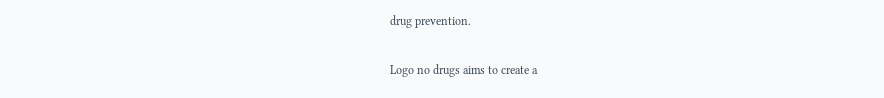drug prevention.

Logo no drugs aims to create a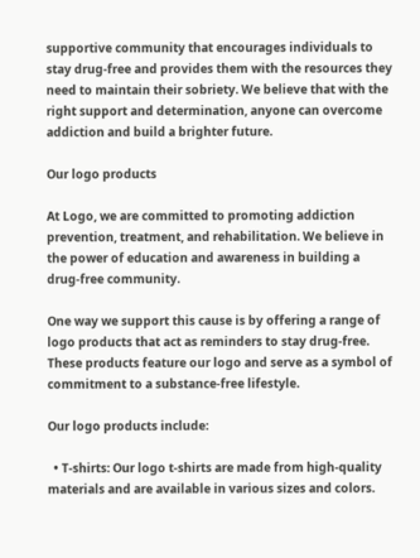supportive community that encourages individuals to stay drug-free and provides them with the resources they need to maintain their sobriety. We believe that with the right support and determination, anyone can overcome addiction and build a brighter future.

Our logo products

At Logo, we are committed to promoting addiction prevention, treatment, and rehabilitation. We believe in the power of education and awareness in building a drug-free community.

One way we support this cause is by offering a range of logo products that act as reminders to stay drug-free. These products feature our logo and serve as a symbol of commitment to a substance-free lifestyle.

Our logo products include:

  • T-shirts: Our logo t-shirts are made from high-quality materials and are available in various sizes and colors.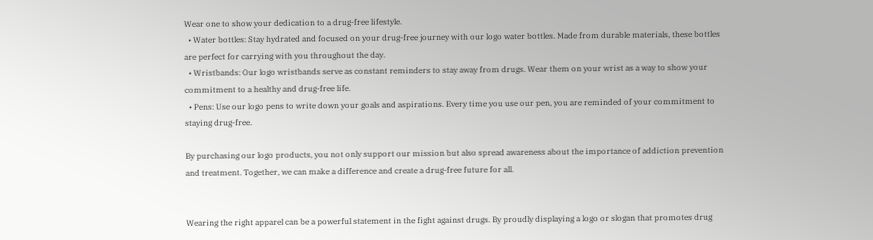Wear one to show your dedication to a drug-free lifestyle.
  • Water bottles: Stay hydrated and focused on your drug-free journey with our logo water bottles. Made from durable materials, these bottles are perfect for carrying with you throughout the day.
  • Wristbands: Our logo wristbands serve as constant reminders to stay away from drugs. Wear them on your wrist as a way to show your commitment to a healthy and drug-free life.
  • Pens: Use our logo pens to write down your goals and aspirations. Every time you use our pen, you are reminded of your commitment to staying drug-free.

By purchasing our logo products, you not only support our mission but also spread awareness about the importance of addiction prevention and treatment. Together, we can make a difference and create a drug-free future for all.


Wearing the right apparel can be a powerful statement in the fight against drugs. By proudly displaying a logo or slogan that promotes drug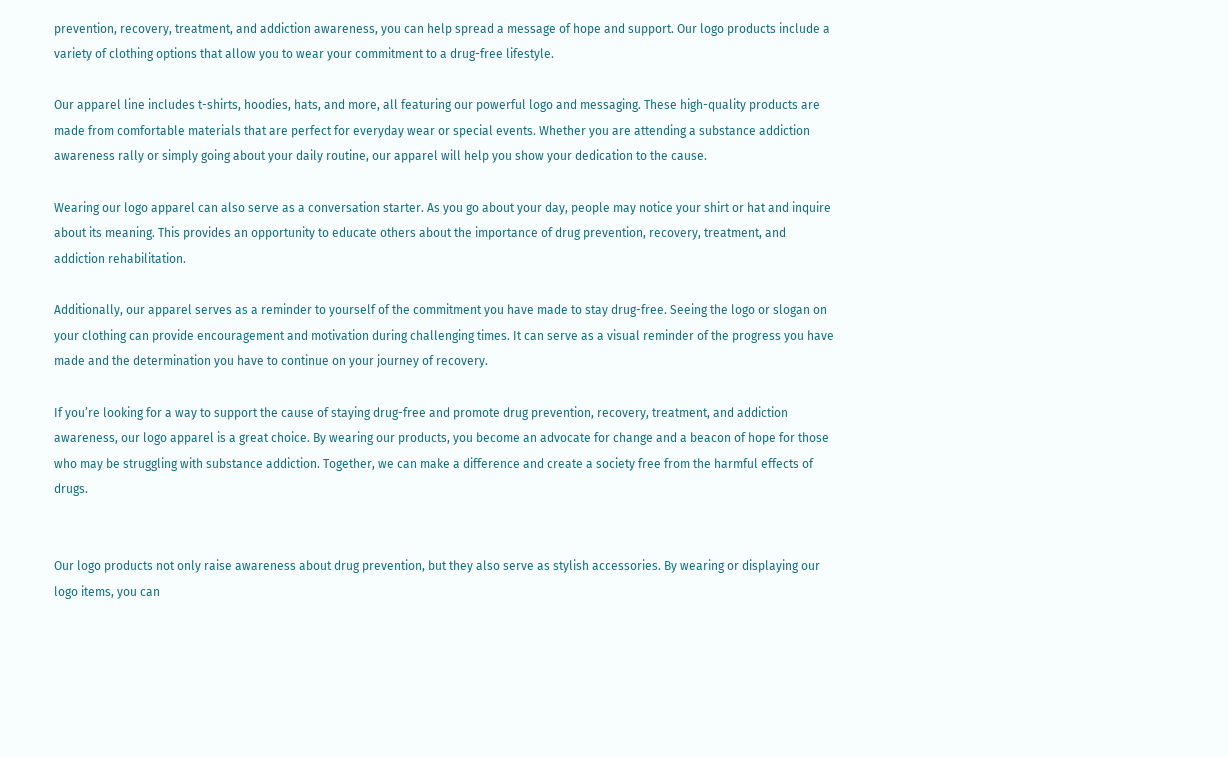prevention, recovery, treatment, and addiction awareness, you can help spread a message of hope and support. Our logo products include a variety of clothing options that allow you to wear your commitment to a drug-free lifestyle.

Our apparel line includes t-shirts, hoodies, hats, and more, all featuring our powerful logo and messaging. These high-quality products are made from comfortable materials that are perfect for everyday wear or special events. Whether you are attending a substance addiction awareness rally or simply going about your daily routine, our apparel will help you show your dedication to the cause.

Wearing our logo apparel can also serve as a conversation starter. As you go about your day, people may notice your shirt or hat and inquire about its meaning. This provides an opportunity to educate others about the importance of drug prevention, recovery, treatment, and addiction rehabilitation.

Additionally, our apparel serves as a reminder to yourself of the commitment you have made to stay drug-free. Seeing the logo or slogan on your clothing can provide encouragement and motivation during challenging times. It can serve as a visual reminder of the progress you have made and the determination you have to continue on your journey of recovery.

If you’re looking for a way to support the cause of staying drug-free and promote drug prevention, recovery, treatment, and addiction awareness, our logo apparel is a great choice. By wearing our products, you become an advocate for change and a beacon of hope for those who may be struggling with substance addiction. Together, we can make a difference and create a society free from the harmful effects of drugs.


Our logo products not only raise awareness about drug prevention, but they also serve as stylish accessories. By wearing or displaying our logo items, you can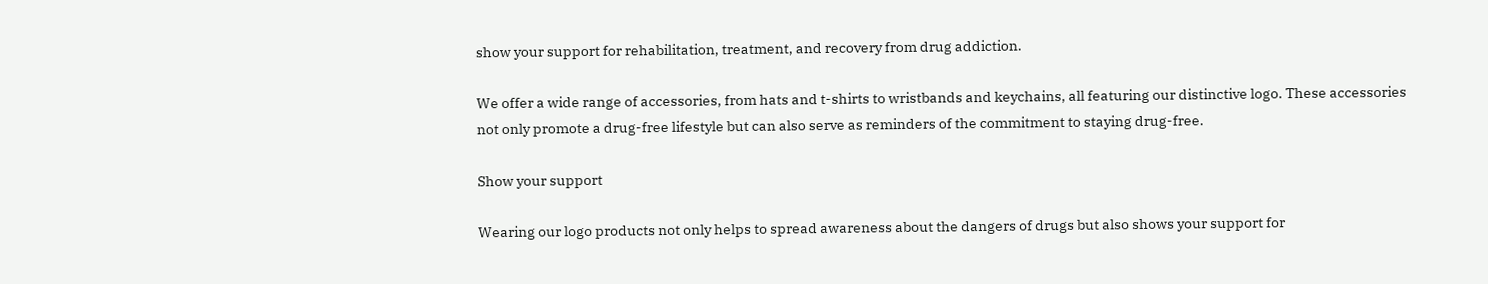show your support for rehabilitation, treatment, and recovery from drug addiction.

We offer a wide range of accessories, from hats and t-shirts to wristbands and keychains, all featuring our distinctive logo. These accessories not only promote a drug-free lifestyle but can also serve as reminders of the commitment to staying drug-free.

Show your support

Wearing our logo products not only helps to spread awareness about the dangers of drugs but also shows your support for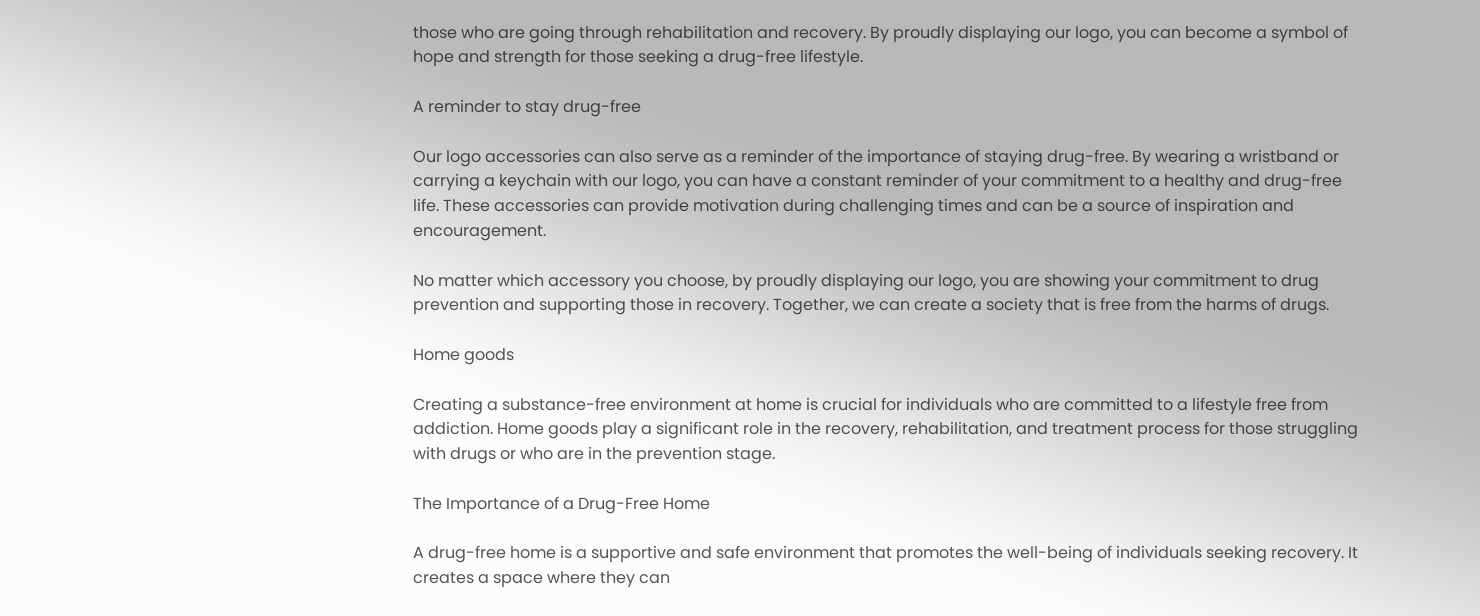those who are going through rehabilitation and recovery. By proudly displaying our logo, you can become a symbol of hope and strength for those seeking a drug-free lifestyle.

A reminder to stay drug-free

Our logo accessories can also serve as a reminder of the importance of staying drug-free. By wearing a wristband or carrying a keychain with our logo, you can have a constant reminder of your commitment to a healthy and drug-free life. These accessories can provide motivation during challenging times and can be a source of inspiration and encouragement.

No matter which accessory you choose, by proudly displaying our logo, you are showing your commitment to drug prevention and supporting those in recovery. Together, we can create a society that is free from the harms of drugs.

Home goods

Creating a substance-free environment at home is crucial for individuals who are committed to a lifestyle free from addiction. Home goods play a significant role in the recovery, rehabilitation, and treatment process for those struggling with drugs or who are in the prevention stage.

The Importance of a Drug-Free Home

A drug-free home is a supportive and safe environment that promotes the well-being of individuals seeking recovery. It creates a space where they can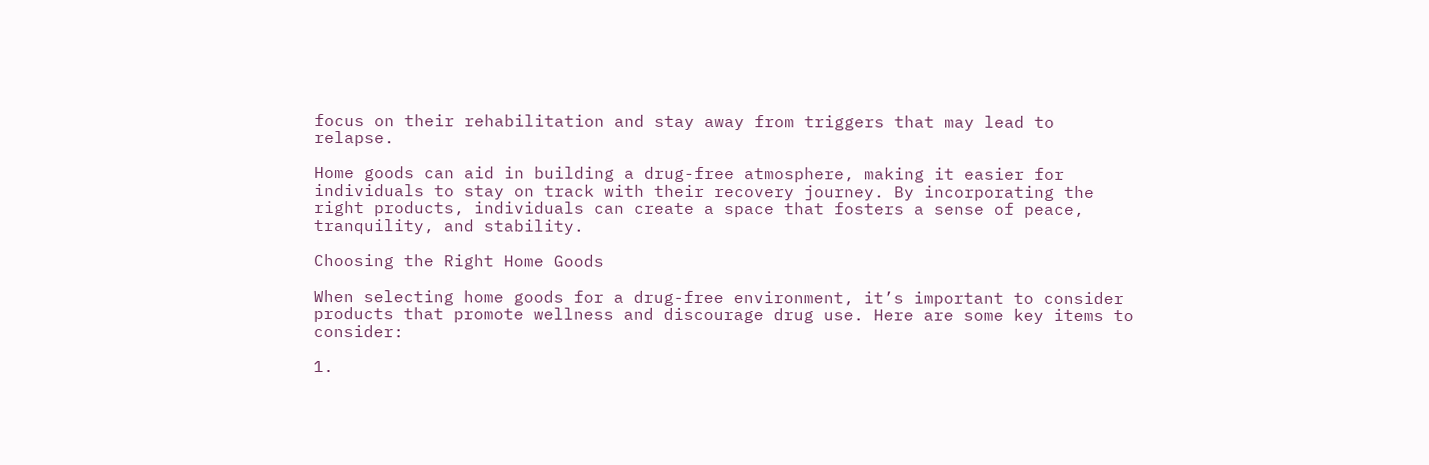focus on their rehabilitation and stay away from triggers that may lead to relapse.

Home goods can aid in building a drug-free atmosphere, making it easier for individuals to stay on track with their recovery journey. By incorporating the right products, individuals can create a space that fosters a sense of peace, tranquility, and stability.

Choosing the Right Home Goods

When selecting home goods for a drug-free environment, it’s important to consider products that promote wellness and discourage drug use. Here are some key items to consider:

1.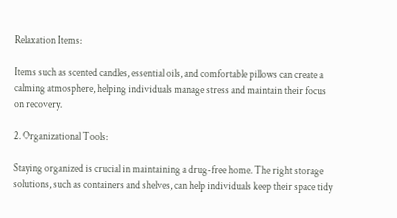Relaxation Items:

Items such as scented candles, essential oils, and comfortable pillows can create a calming atmosphere, helping individuals manage stress and maintain their focus on recovery.

2. Organizational Tools:

Staying organized is crucial in maintaining a drug-free home. The right storage solutions, such as containers and shelves, can help individuals keep their space tidy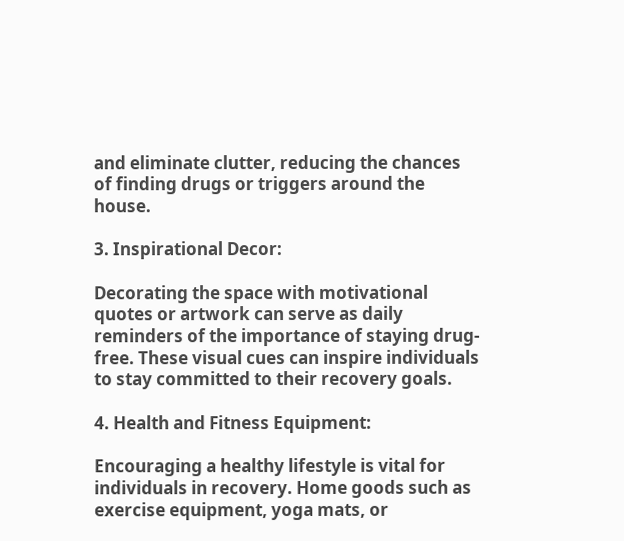and eliminate clutter, reducing the chances of finding drugs or triggers around the house.

3. Inspirational Decor:

Decorating the space with motivational quotes or artwork can serve as daily reminders of the importance of staying drug-free. These visual cues can inspire individuals to stay committed to their recovery goals.

4. Health and Fitness Equipment:

Encouraging a healthy lifestyle is vital for individuals in recovery. Home goods such as exercise equipment, yoga mats, or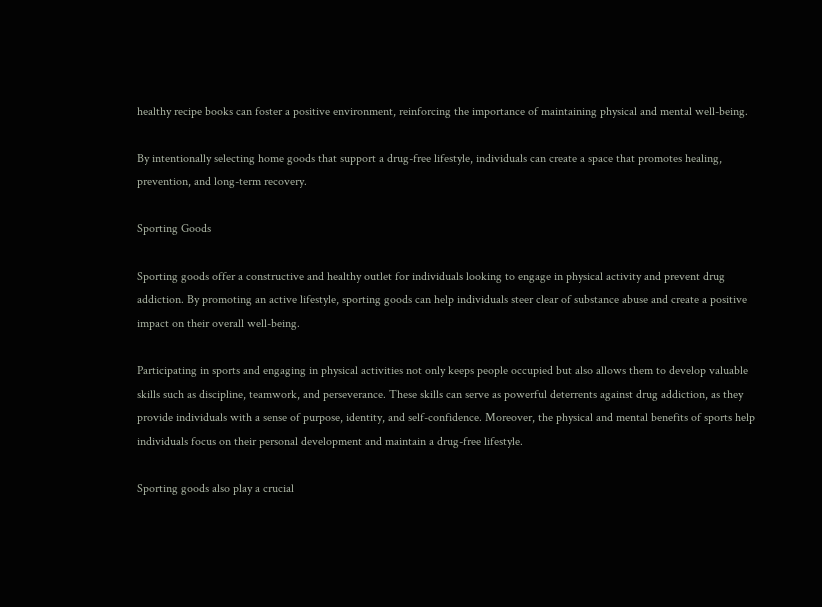healthy recipe books can foster a positive environment, reinforcing the importance of maintaining physical and mental well-being.

By intentionally selecting home goods that support a drug-free lifestyle, individuals can create a space that promotes healing, prevention, and long-term recovery.

Sporting Goods

Sporting goods offer a constructive and healthy outlet for individuals looking to engage in physical activity and prevent drug addiction. By promoting an active lifestyle, sporting goods can help individuals steer clear of substance abuse and create a positive impact on their overall well-being.

Participating in sports and engaging in physical activities not only keeps people occupied but also allows them to develop valuable skills such as discipline, teamwork, and perseverance. These skills can serve as powerful deterrents against drug addiction, as they provide individuals with a sense of purpose, identity, and self-confidence. Moreover, the physical and mental benefits of sports help individuals focus on their personal development and maintain a drug-free lifestyle.

Sporting goods also play a crucial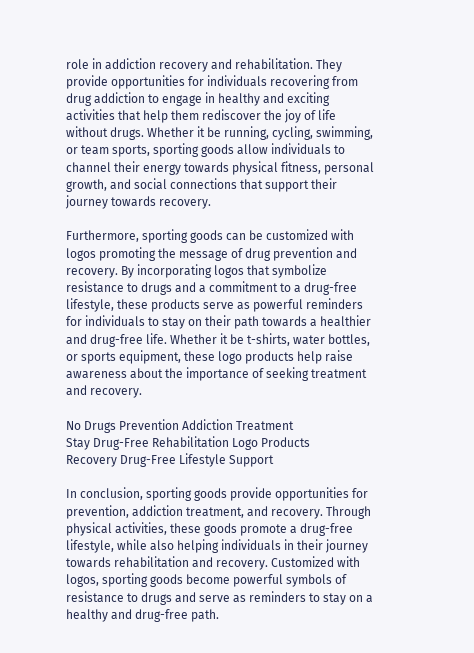role in addiction recovery and rehabilitation. They provide opportunities for individuals recovering from drug addiction to engage in healthy and exciting activities that help them rediscover the joy of life without drugs. Whether it be running, cycling, swimming, or team sports, sporting goods allow individuals to channel their energy towards physical fitness, personal growth, and social connections that support their journey towards recovery.

Furthermore, sporting goods can be customized with logos promoting the message of drug prevention and recovery. By incorporating logos that symbolize resistance to drugs and a commitment to a drug-free lifestyle, these products serve as powerful reminders for individuals to stay on their path towards a healthier and drug-free life. Whether it be t-shirts, water bottles, or sports equipment, these logo products help raise awareness about the importance of seeking treatment and recovery.

No Drugs Prevention Addiction Treatment
Stay Drug-Free Rehabilitation Logo Products
Recovery Drug-Free Lifestyle Support

In conclusion, sporting goods provide opportunities for prevention, addiction treatment, and recovery. Through physical activities, these goods promote a drug-free lifestyle, while also helping individuals in their journey towards rehabilitation and recovery. Customized with logos, sporting goods become powerful symbols of resistance to drugs and serve as reminders to stay on a healthy and drug-free path.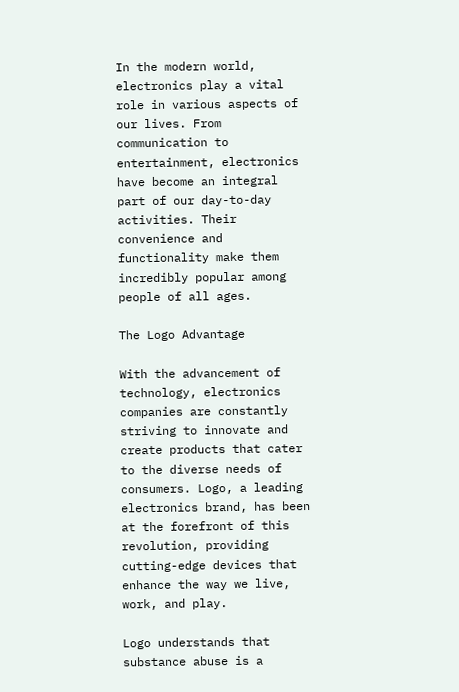In the modern world, electronics play a vital role in various aspects of our lives. From communication to entertainment, electronics have become an integral part of our day-to-day activities. Their convenience and functionality make them incredibly popular among people of all ages.

The Logo Advantage

With the advancement of technology, electronics companies are constantly striving to innovate and create products that cater to the diverse needs of consumers. Logo, a leading electronics brand, has been at the forefront of this revolution, providing cutting-edge devices that enhance the way we live, work, and play.

Logo understands that substance abuse is a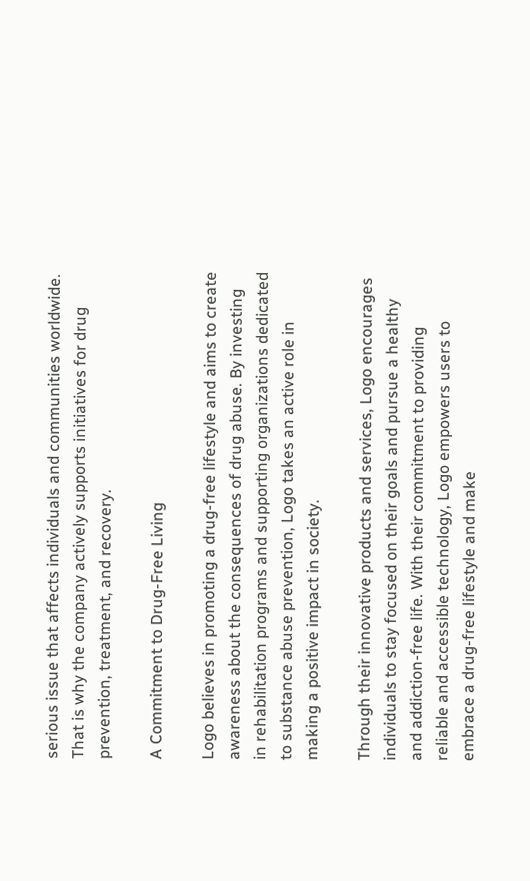serious issue that affects individuals and communities worldwide. That is why the company actively supports initiatives for drug prevention, treatment, and recovery.

A Commitment to Drug-Free Living

Logo believes in promoting a drug-free lifestyle and aims to create awareness about the consequences of drug abuse. By investing in rehabilitation programs and supporting organizations dedicated to substance abuse prevention, Logo takes an active role in making a positive impact in society.

Through their innovative products and services, Logo encourages individuals to stay focused on their goals and pursue a healthy and addiction-free life. With their commitment to providing reliable and accessible technology, Logo empowers users to embrace a drug-free lifestyle and make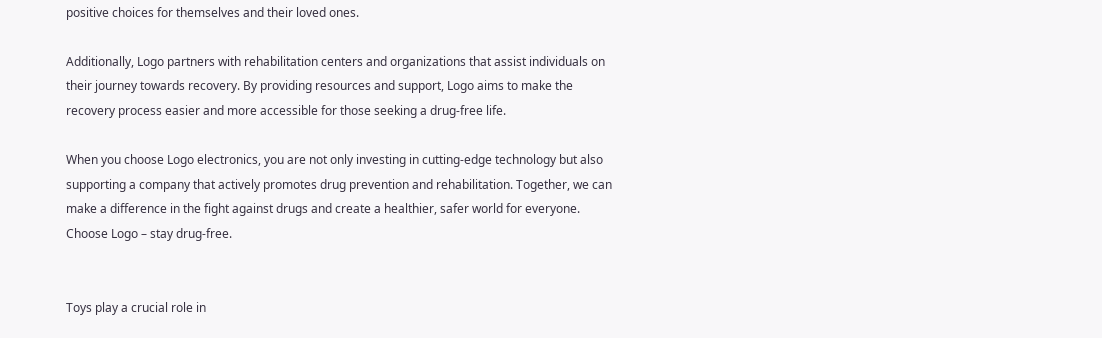positive choices for themselves and their loved ones.

Additionally, Logo partners with rehabilitation centers and organizations that assist individuals on their journey towards recovery. By providing resources and support, Logo aims to make the recovery process easier and more accessible for those seeking a drug-free life.

When you choose Logo electronics, you are not only investing in cutting-edge technology but also supporting a company that actively promotes drug prevention and rehabilitation. Together, we can make a difference in the fight against drugs and create a healthier, safer world for everyone. Choose Logo – stay drug-free.


Toys play a crucial role in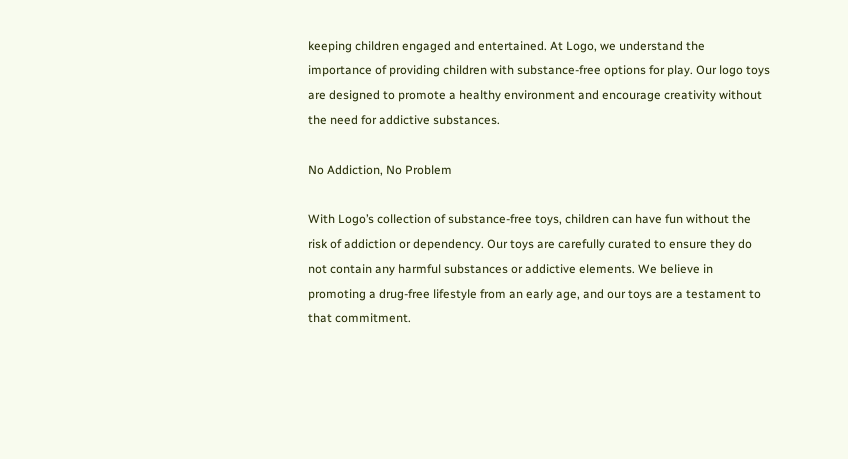keeping children engaged and entertained. At Logo, we understand the importance of providing children with substance-free options for play. Our logo toys are designed to promote a healthy environment and encourage creativity without the need for addictive substances.

No Addiction, No Problem

With Logo’s collection of substance-free toys, children can have fun without the risk of addiction or dependency. Our toys are carefully curated to ensure they do not contain any harmful substances or addictive elements. We believe in promoting a drug-free lifestyle from an early age, and our toys are a testament to that commitment.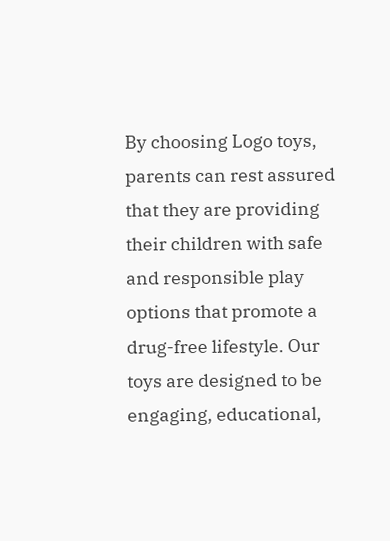By choosing Logo toys, parents can rest assured that they are providing their children with safe and responsible play options that promote a drug-free lifestyle. Our toys are designed to be engaging, educational,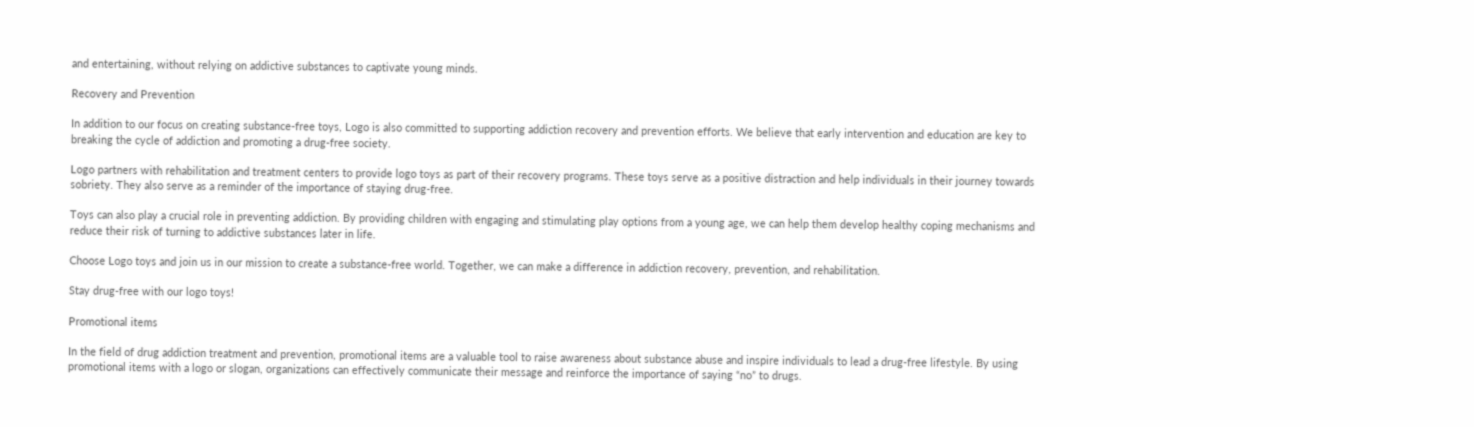and entertaining, without relying on addictive substances to captivate young minds.

Recovery and Prevention

In addition to our focus on creating substance-free toys, Logo is also committed to supporting addiction recovery and prevention efforts. We believe that early intervention and education are key to breaking the cycle of addiction and promoting a drug-free society.

Logo partners with rehabilitation and treatment centers to provide logo toys as part of their recovery programs. These toys serve as a positive distraction and help individuals in their journey towards sobriety. They also serve as a reminder of the importance of staying drug-free.

Toys can also play a crucial role in preventing addiction. By providing children with engaging and stimulating play options from a young age, we can help them develop healthy coping mechanisms and reduce their risk of turning to addictive substances later in life.

Choose Logo toys and join us in our mission to create a substance-free world. Together, we can make a difference in addiction recovery, prevention, and rehabilitation.

Stay drug-free with our logo toys!

Promotional items

In the field of drug addiction treatment and prevention, promotional items are a valuable tool to raise awareness about substance abuse and inspire individuals to lead a drug-free lifestyle. By using promotional items with a logo or slogan, organizations can effectively communicate their message and reinforce the importance of saying “no” to drugs.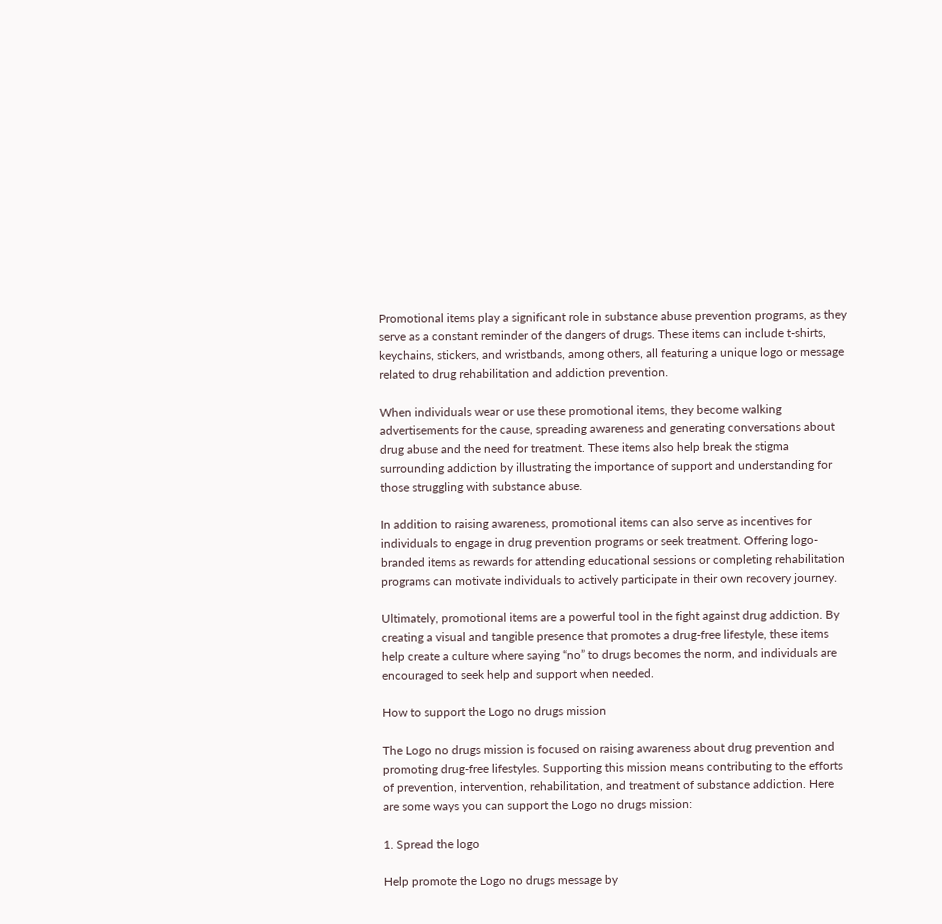Promotional items play a significant role in substance abuse prevention programs, as they serve as a constant reminder of the dangers of drugs. These items can include t-shirts, keychains, stickers, and wristbands, among others, all featuring a unique logo or message related to drug rehabilitation and addiction prevention.

When individuals wear or use these promotional items, they become walking advertisements for the cause, spreading awareness and generating conversations about drug abuse and the need for treatment. These items also help break the stigma surrounding addiction by illustrating the importance of support and understanding for those struggling with substance abuse.

In addition to raising awareness, promotional items can also serve as incentives for individuals to engage in drug prevention programs or seek treatment. Offering logo-branded items as rewards for attending educational sessions or completing rehabilitation programs can motivate individuals to actively participate in their own recovery journey.

Ultimately, promotional items are a powerful tool in the fight against drug addiction. By creating a visual and tangible presence that promotes a drug-free lifestyle, these items help create a culture where saying “no” to drugs becomes the norm, and individuals are encouraged to seek help and support when needed.

How to support the Logo no drugs mission

The Logo no drugs mission is focused on raising awareness about drug prevention and promoting drug-free lifestyles. Supporting this mission means contributing to the efforts of prevention, intervention, rehabilitation, and treatment of substance addiction. Here are some ways you can support the Logo no drugs mission:

1. Spread the logo

Help promote the Logo no drugs message by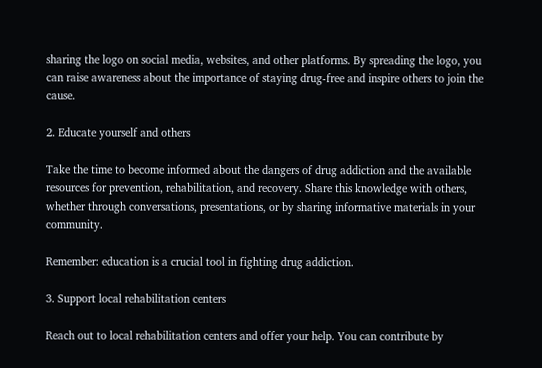sharing the logo on social media, websites, and other platforms. By spreading the logo, you can raise awareness about the importance of staying drug-free and inspire others to join the cause.

2. Educate yourself and others

Take the time to become informed about the dangers of drug addiction and the available resources for prevention, rehabilitation, and recovery. Share this knowledge with others, whether through conversations, presentations, or by sharing informative materials in your community.

Remember: education is a crucial tool in fighting drug addiction.

3. Support local rehabilitation centers

Reach out to local rehabilitation centers and offer your help. You can contribute by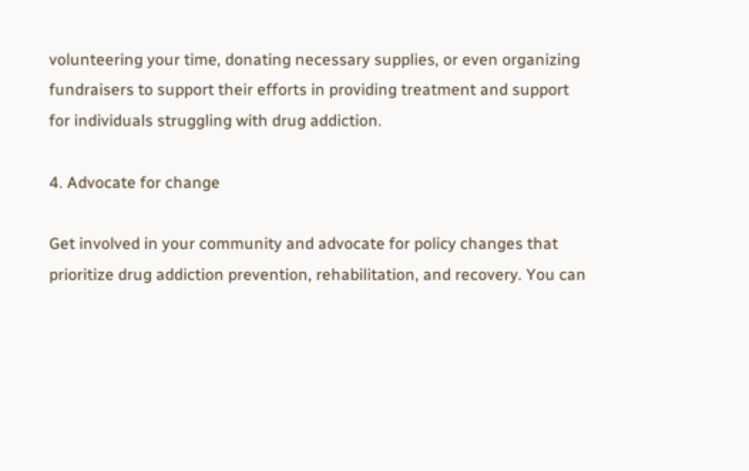volunteering your time, donating necessary supplies, or even organizing fundraisers to support their efforts in providing treatment and support for individuals struggling with drug addiction.

4. Advocate for change

Get involved in your community and advocate for policy changes that prioritize drug addiction prevention, rehabilitation, and recovery. You can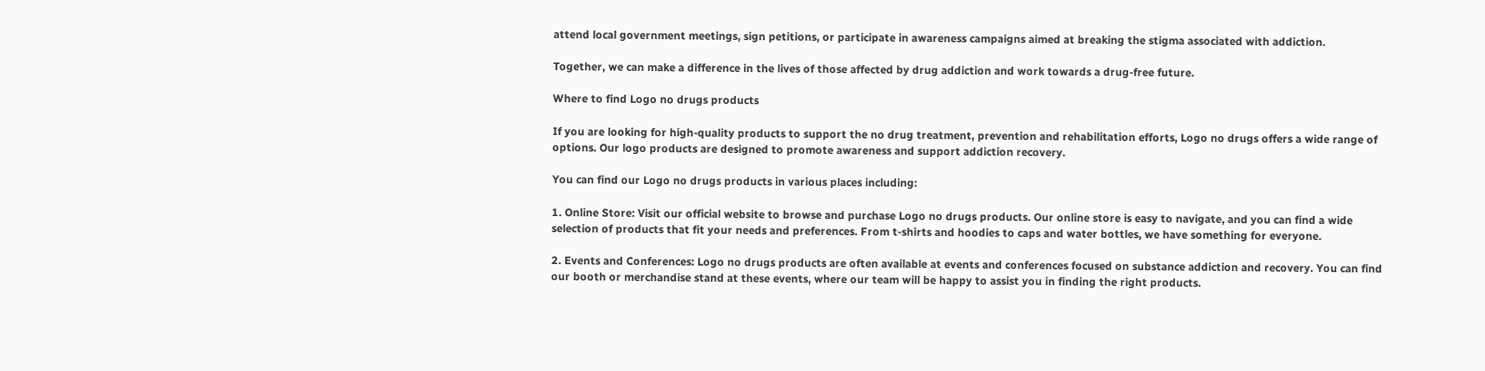attend local government meetings, sign petitions, or participate in awareness campaigns aimed at breaking the stigma associated with addiction.

Together, we can make a difference in the lives of those affected by drug addiction and work towards a drug-free future.

Where to find Logo no drugs products

If you are looking for high-quality products to support the no drug treatment, prevention and rehabilitation efforts, Logo no drugs offers a wide range of options. Our logo products are designed to promote awareness and support addiction recovery.

You can find our Logo no drugs products in various places including:

1. Online Store: Visit our official website to browse and purchase Logo no drugs products. Our online store is easy to navigate, and you can find a wide selection of products that fit your needs and preferences. From t-shirts and hoodies to caps and water bottles, we have something for everyone.

2. Events and Conferences: Logo no drugs products are often available at events and conferences focused on substance addiction and recovery. You can find our booth or merchandise stand at these events, where our team will be happy to assist you in finding the right products.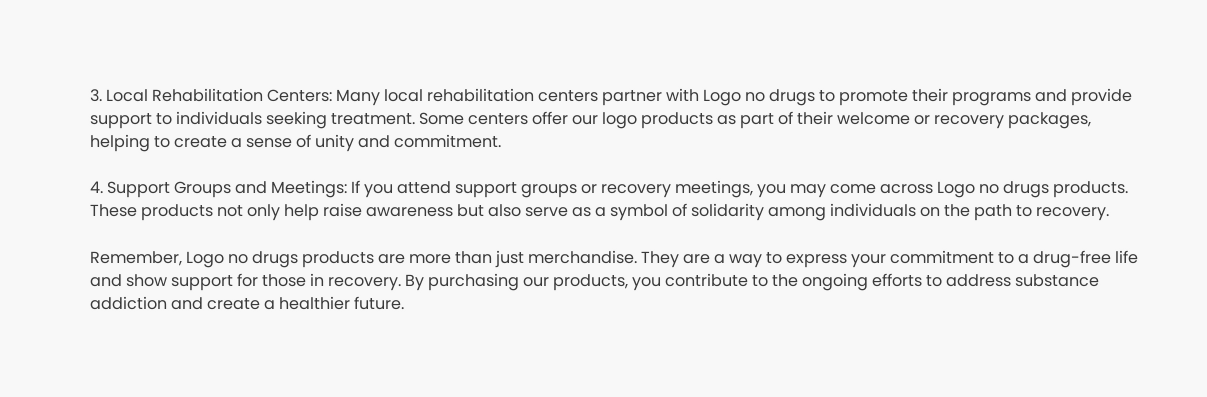3. Local Rehabilitation Centers: Many local rehabilitation centers partner with Logo no drugs to promote their programs and provide support to individuals seeking treatment. Some centers offer our logo products as part of their welcome or recovery packages, helping to create a sense of unity and commitment.

4. Support Groups and Meetings: If you attend support groups or recovery meetings, you may come across Logo no drugs products. These products not only help raise awareness but also serve as a symbol of solidarity among individuals on the path to recovery.

Remember, Logo no drugs products are more than just merchandise. They are a way to express your commitment to a drug-free life and show support for those in recovery. By purchasing our products, you contribute to the ongoing efforts to address substance addiction and create a healthier future.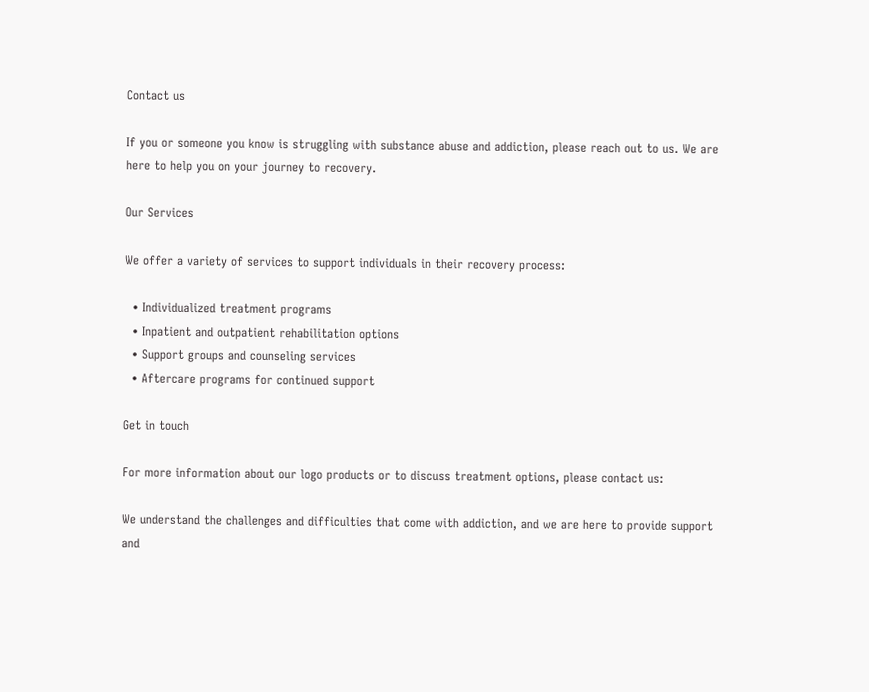Contact us

If you or someone you know is struggling with substance abuse and addiction, please reach out to us. We are here to help you on your journey to recovery.

Our Services

We offer a variety of services to support individuals in their recovery process:

  • Individualized treatment programs
  • Inpatient and outpatient rehabilitation options
  • Support groups and counseling services
  • Aftercare programs for continued support

Get in touch

For more information about our logo products or to discuss treatment options, please contact us:

We understand the challenges and difficulties that come with addiction, and we are here to provide support and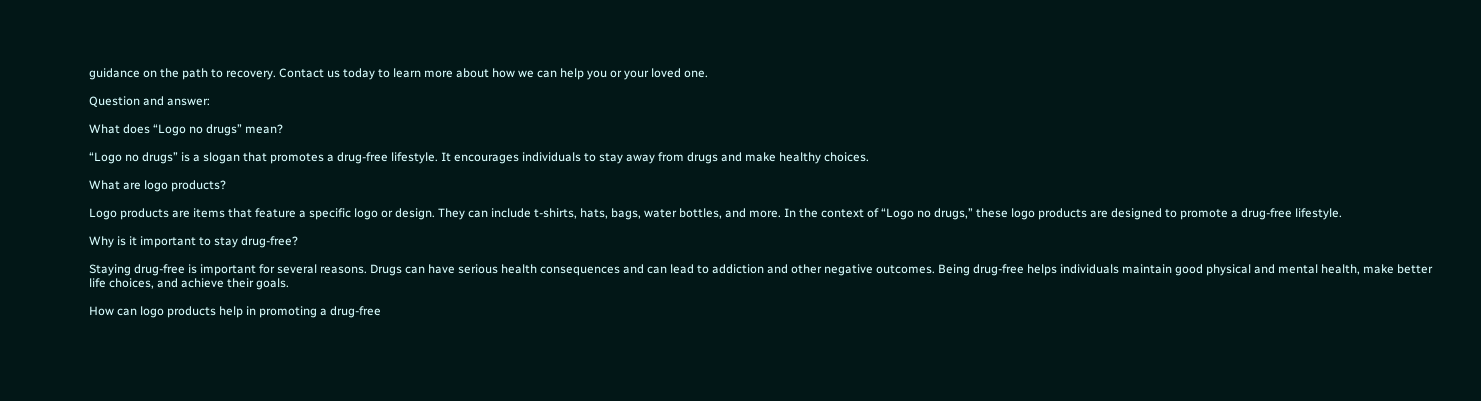guidance on the path to recovery. Contact us today to learn more about how we can help you or your loved one.

Question and answer:

What does “Logo no drugs” mean?

“Logo no drugs” is a slogan that promotes a drug-free lifestyle. It encourages individuals to stay away from drugs and make healthy choices.

What are logo products?

Logo products are items that feature a specific logo or design. They can include t-shirts, hats, bags, water bottles, and more. In the context of “Logo no drugs,” these logo products are designed to promote a drug-free lifestyle.

Why is it important to stay drug-free?

Staying drug-free is important for several reasons. Drugs can have serious health consequences and can lead to addiction and other negative outcomes. Being drug-free helps individuals maintain good physical and mental health, make better life choices, and achieve their goals.

How can logo products help in promoting a drug-free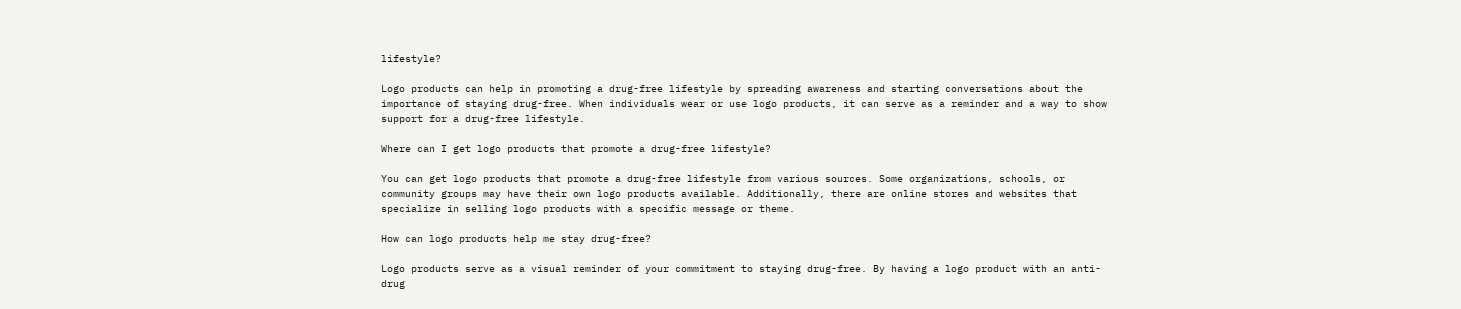lifestyle?

Logo products can help in promoting a drug-free lifestyle by spreading awareness and starting conversations about the importance of staying drug-free. When individuals wear or use logo products, it can serve as a reminder and a way to show support for a drug-free lifestyle.

Where can I get logo products that promote a drug-free lifestyle?

You can get logo products that promote a drug-free lifestyle from various sources. Some organizations, schools, or community groups may have their own logo products available. Additionally, there are online stores and websites that specialize in selling logo products with a specific message or theme.

How can logo products help me stay drug-free?

Logo products serve as a visual reminder of your commitment to staying drug-free. By having a logo product with an anti-drug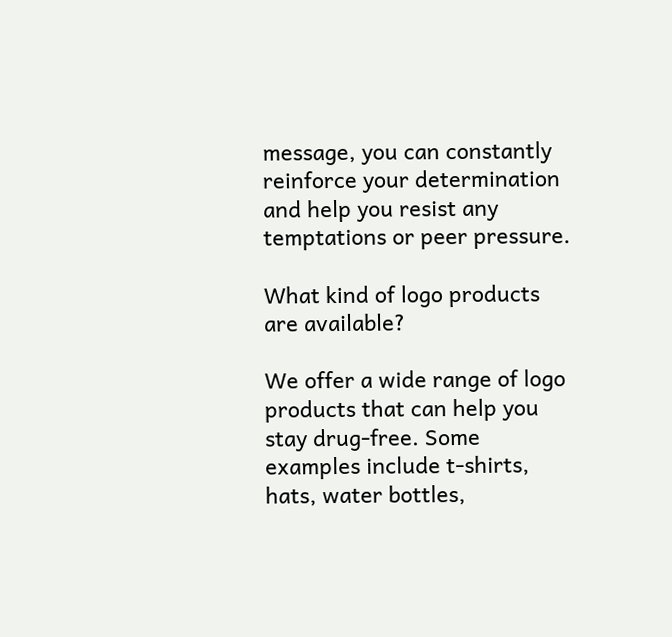message, you can constantly reinforce your determination and help you resist any temptations or peer pressure.

What kind of logo products are available?

We offer a wide range of logo products that can help you stay drug-free. Some examples include t-shirts, hats, water bottles,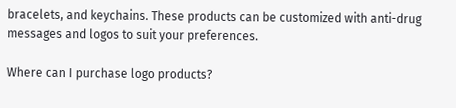bracelets, and keychains. These products can be customized with anti-drug messages and logos to suit your preferences.

Where can I purchase logo products?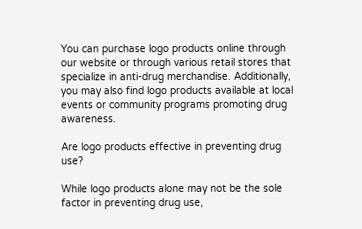You can purchase logo products online through our website or through various retail stores that specialize in anti-drug merchandise. Additionally, you may also find logo products available at local events or community programs promoting drug awareness.

Are logo products effective in preventing drug use?

While logo products alone may not be the sole factor in preventing drug use,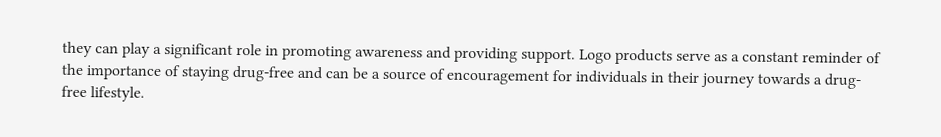they can play a significant role in promoting awareness and providing support. Logo products serve as a constant reminder of the importance of staying drug-free and can be a source of encouragement for individuals in their journey towards a drug-free lifestyle.